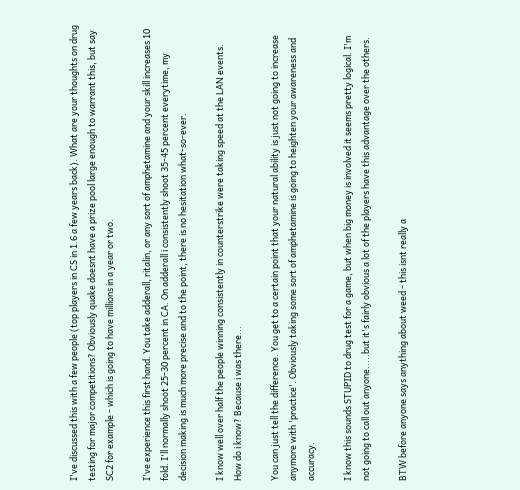I've discussed this with a few people (top players in CS in 1.6 a few years back). What are your thoughts on drug testing for major competitions? Obviously quake doesnt have a prize pool large enough to warrant this, but say SC2 for example - which is going to have millions in a year or two.

I've experience this first hand. You take adderall, ritalin, or any sort of amphetamine and your skill increases 10 fold. I'll normally shoot 25-30 percent in CA. On adderall i consistently shoot 35-45 percent everytime, my decision making is much more precise and to the point, there is no hesitation what-so-ever.

I know well over half the people winning consistently in counterstrike were taking speed at the LAN events. How do i know? Because i was there...

You can just tell the difference. You get to a certain point that your natural ability is just not going to increase anymore with 'practice'. Obviously taking some sort of amphetamine is going to heighten your awareness and accuracy.

I know this sounds STUPID to drug test for a game, but when big money is involved it seems pretty logical. I'm not going to call out anyone.....but it's fairly obvious a lot of the players have this advantage over the others.

BTW before anyone says anything about weed - this isnt really a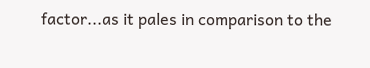factor...as it pales in comparison to the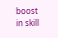boost in skill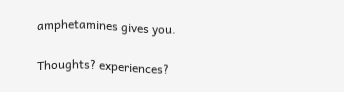amphetamines gives you.

Thoughts? experiences?